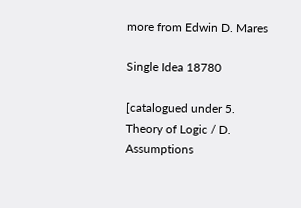more from Edwin D. Mares

Single Idea 18780

[catalogued under 5. Theory of Logic / D. Assumptions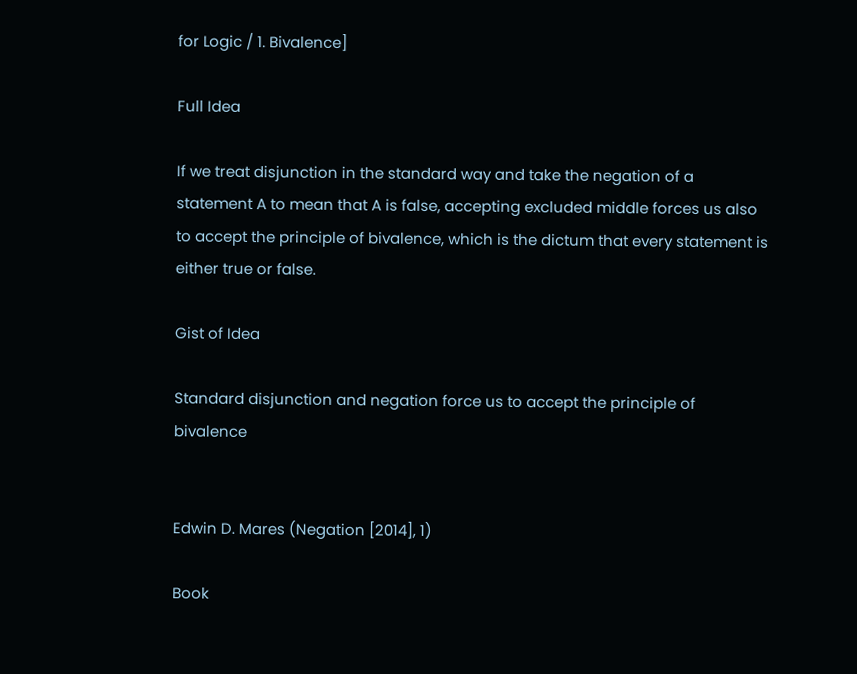for Logic / 1. Bivalence]

Full Idea

If we treat disjunction in the standard way and take the negation of a statement A to mean that A is false, accepting excluded middle forces us also to accept the principle of bivalence, which is the dictum that every statement is either true or false.

Gist of Idea

Standard disjunction and negation force us to accept the principle of bivalence


Edwin D. Mares (Negation [2014], 1)

Book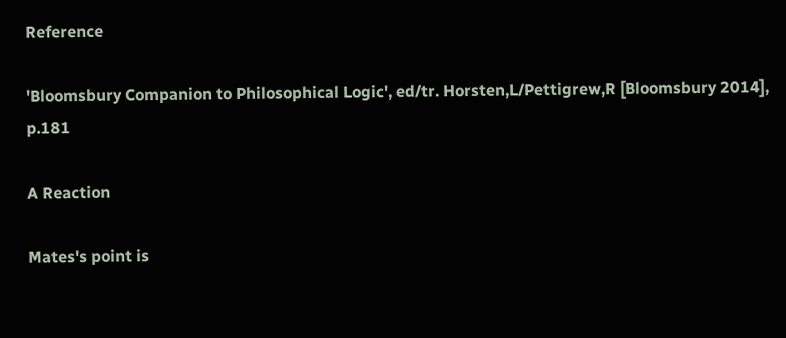Reference

'Bloomsbury Companion to Philosophical Logic', ed/tr. Horsten,L/Pettigrew,R [Bloomsbury 2014], p.181

A Reaction

Mates's point is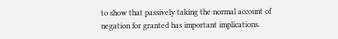to show that passively taking the normal account of negation for granted has important implications.